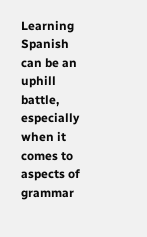Learning Spanish can be an uphill battle, especially when it comes to aspects of grammar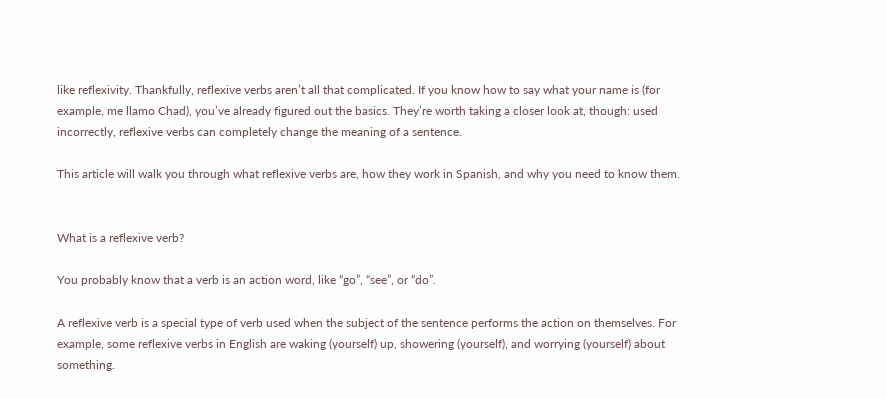like reflexivity. Thankfully, reflexive verbs aren’t all that complicated. If you know how to say what your name is (for example, me llamo Chad), you’ve already figured out the basics. They’re worth taking a closer look at, though: used incorrectly, reflexive verbs can completely change the meaning of a sentence.

This article will walk you through what reflexive verbs are, how they work in Spanish, and why you need to know them.


What is a reflexive verb?

You probably know that a verb is an action word, like “go”, “see”, or “do”.

A reflexive verb is a special type of verb used when the subject of the sentence performs the action on themselves. For example, some reflexive verbs in English are waking (yourself) up, showering (yourself), and worrying (yourself) about something.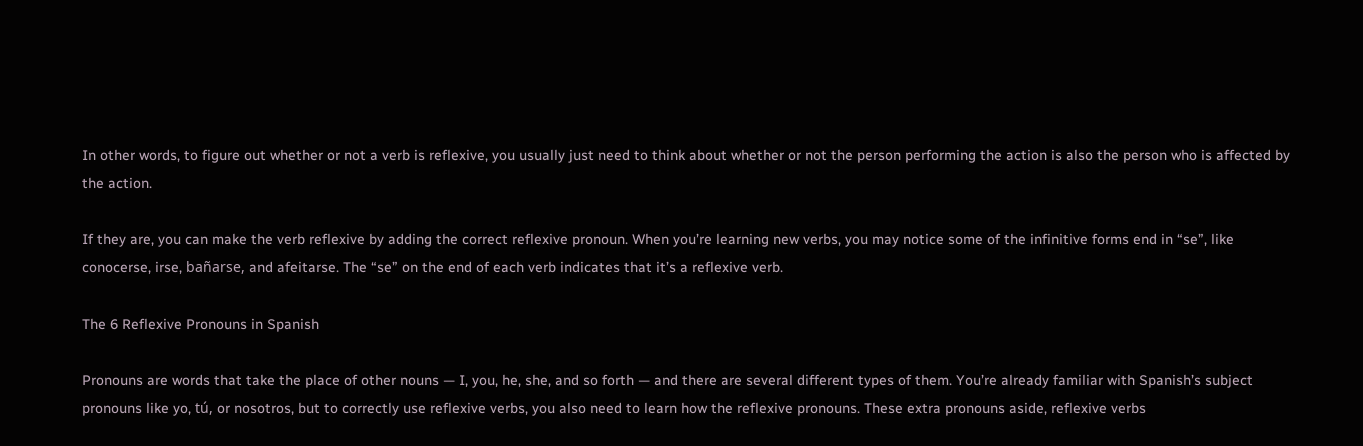In other words, to figure out whether or not a verb is reflexive, you usually just need to think about whether or not the person performing the action is also the person who is affected by the action.

If they are, you can make the verb reflexive by adding the correct reflexive pronoun. When you’re learning new verbs, you may notice some of the infinitive forms end in “se”, like conocerse, irse, bañarse, and afeitarse. The “se” on the end of each verb indicates that it’s a reflexive verb.

The 6 Reflexive Pronouns in Spanish

Pronouns are words that take the place of other nouns — I, you, he, she, and so forth — and there are several different types of them. You’re already familiar with Spanish’s subject pronouns like yo, tú, or nosotros, but to correctly use reflexive verbs, you also need to learn how the reflexive pronouns. These extra pronouns aside, reflexive verbs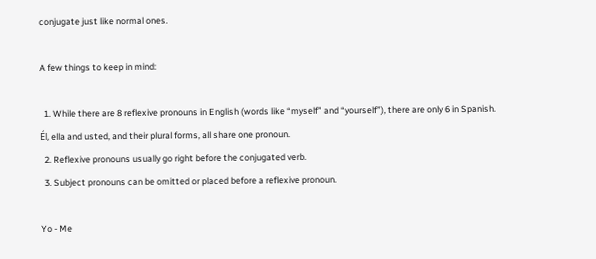conjugate just like normal ones.

A few things to keep in mind:

  1. While there are 8 reflexive pronouns in English (words like “myself” and “yourself”), there are only 6 in Spanish. Él, ella and usted, and their plural forms, all share one pronoun.
  2. Reflexive pronouns usually go right before the conjugated verb.
  3. Subject pronouns can be omitted or placed before a reflexive pronoun.

Yo - Me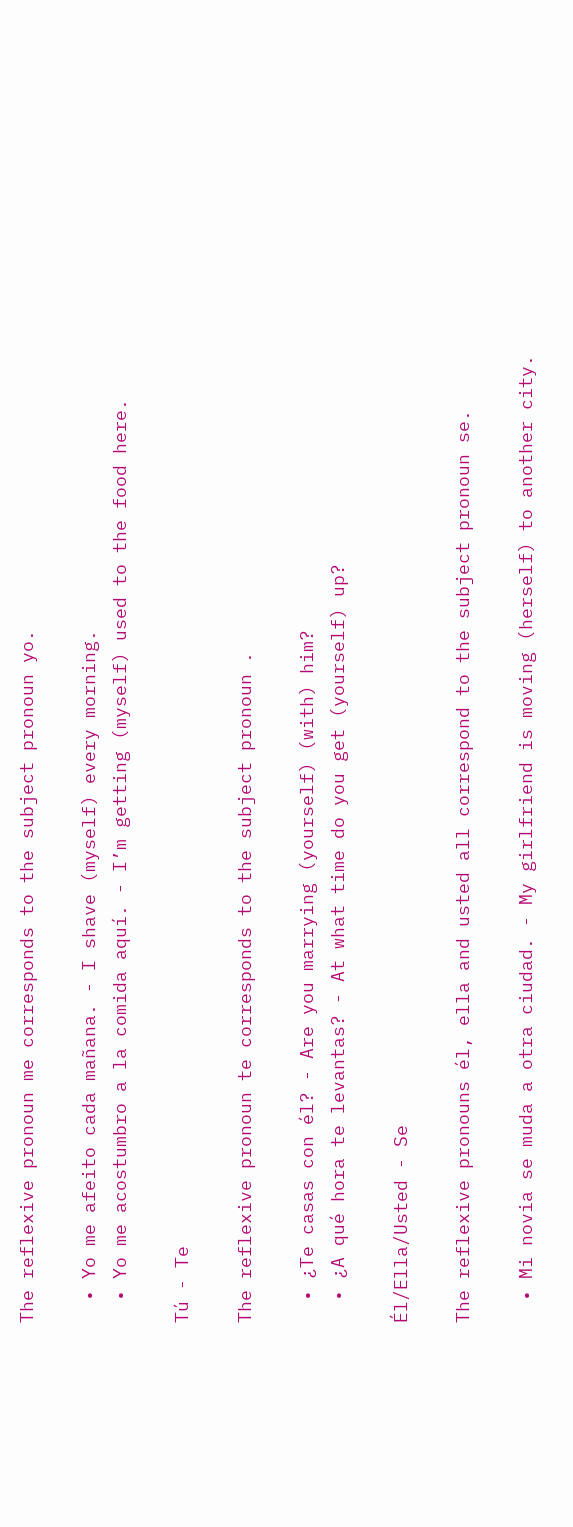The reflexive pronoun me corresponds to the subject pronoun yo.

  • Yo me afeito cada mañana. - I shave (myself) every morning.
  • Yo me acostumbro a la comida aquí. - I’m getting (myself) used to the food here.

Tú - Te

The reflexive pronoun te corresponds to the subject pronoun .

  • ¿Te casas con él? - Are you marrying (yourself) (with) him?
  • ¿A qué hora te levantas? - At what time do you get (yourself) up?

Él/Ella/Usted - Se

The reflexive pronouns él, ella and usted all correspond to the subject pronoun se.

  • Mi novia se muda a otra ciudad. - My girlfriend is moving (herself) to another city.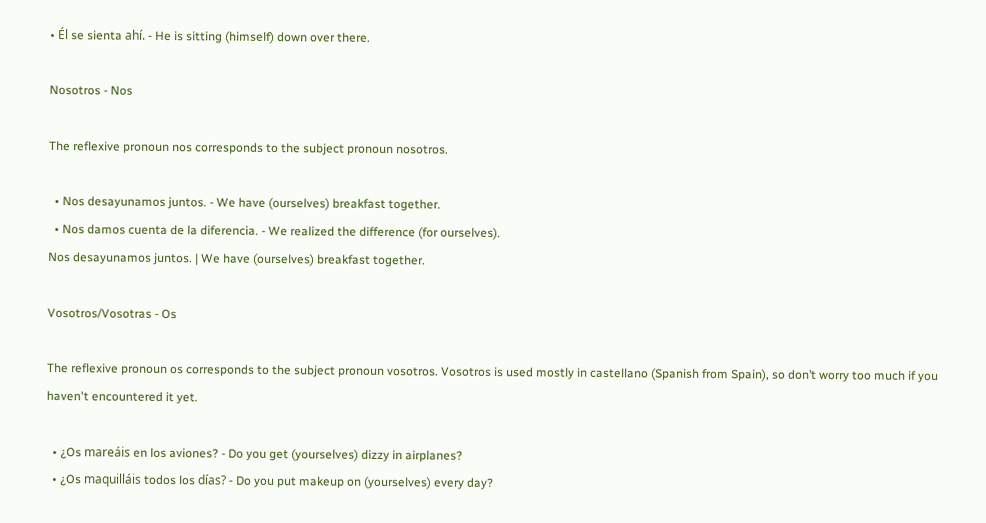• Él se sienta ahí. - He is sitting (himself) down over there.

Nosotros - Nos

The reflexive pronoun nos corresponds to the subject pronoun nosotros.

  • Nos desayunamos juntos. - We have (ourselves) breakfast together.
  • Nos damos cuenta de la diferencia. - We realized the difference (for ourselves).
Nos desayunamos juntos. | We have (ourselves) breakfast together.

Vosotros/Vosotras - Os

The reflexive pronoun os corresponds to the subject pronoun vosotros. Vosotros is used mostly in castellano (Spanish from Spain), so don’t worry too much if you haven't encountered it yet.

  • ¿Os mareáis en los aviones? - Do you get (yourselves) dizzy in airplanes?
  • ¿Os maquilláis todos los días? - Do you put makeup on (yourselves) every day?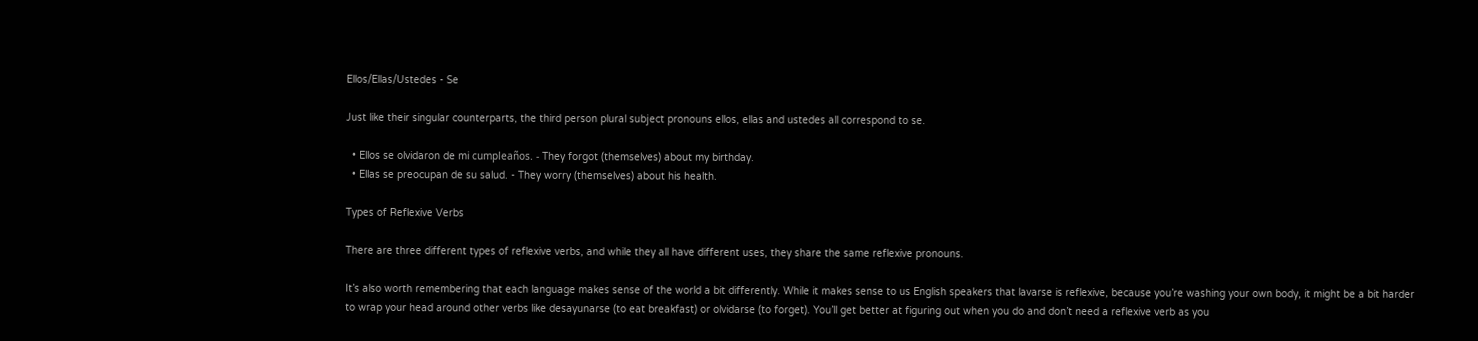Ellos/Ellas/Ustedes - Se

Just like their singular counterparts, the third person plural subject pronouns ellos, ellas and ustedes all correspond to se.

  • Ellos se olvidaron de mi cumpleaños. - They forgot (themselves) about my birthday.
  • Ellas se preocupan de su salud. - They worry (themselves) about his health.

Types of Reflexive Verbs

There are three different types of reflexive verbs, and while they all have different uses, they share the same reflexive pronouns.

It’s also worth remembering that each language makes sense of the world a bit differently. While it makes sense to us English speakers that lavarse is reflexive, because you’re washing your own body, it might be a bit harder to wrap your head around other verbs like desayunarse (to eat breakfast) or olvidarse (to forget). You’ll get better at figuring out when you do and don’t need a reflexive verb as you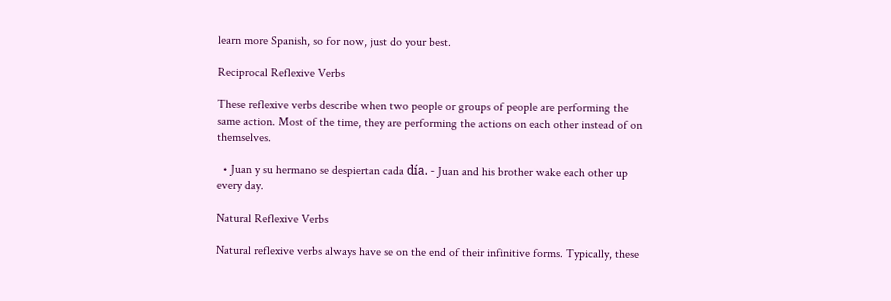learn more Spanish, so for now, just do your best.

Reciprocal Reflexive Verbs

These reflexive verbs describe when two people or groups of people are performing the same action. Most of the time, they are performing the actions on each other instead of on themselves.

  • Juan y su hermano se despiertan cada día. - Juan and his brother wake each other up every day.

Natural Reflexive Verbs

Natural reflexive verbs always have se on the end of their infinitive forms. Typically, these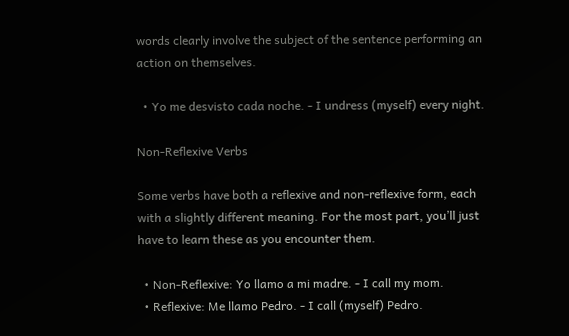words clearly involve the subject of the sentence performing an action on themselves.

  • Yo me desvisto cada noche. - I undress (myself) every night.

Non-Reflexive Verbs

Some verbs have both a reflexive and non-reflexive form, each with a slightly different meaning. For the most part, you’ll just have to learn these as you encounter them.

  • Non-Reflexive: Yo llamo a mi madre. - I call my mom.
  • Reflexive: Me llamo Pedro. - I call (myself) Pedro.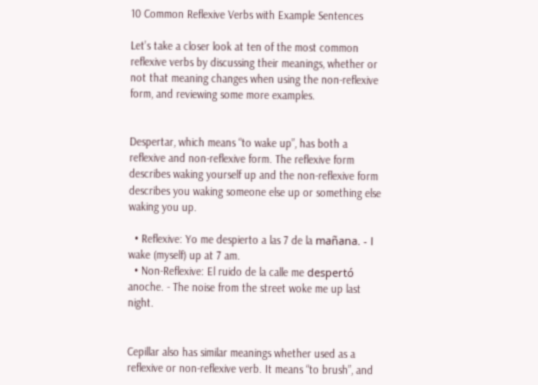10 Common Reflexive Verbs with Example Sentences

Let’s take a closer look at ten of the most common reflexive verbs by discussing their meanings, whether or not that meaning changes when using the non-reflexive form, and reviewing some more examples.


Despertar, which means “to wake up”, has both a reflexive and non-reflexive form. The reflexive form describes waking yourself up and the non-reflexive form describes you waking someone else up or something else waking you up.

  • Reflexive: Yo me despierto a las 7 de la mañana. - I wake (myself) up at 7 am.
  • Non-Reflexive: El ruido de la calle me despertó anoche. - The noise from the street woke me up last night.


Cepillar also has similar meanings whether used as a reflexive or non-reflexive verb. It means “to brush”, and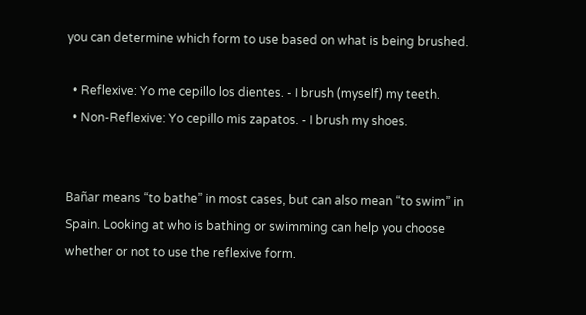you can determine which form to use based on what is being brushed.

  • Reflexive: Yo me cepillo los dientes. - I brush (myself) my teeth.
  • Non-Reflexive: Yo cepillo mis zapatos. - I brush my shoes.


Bañar means “to bathe” in most cases, but can also mean “to swim” in Spain. Looking at who is bathing or swimming can help you choose whether or not to use the reflexive form.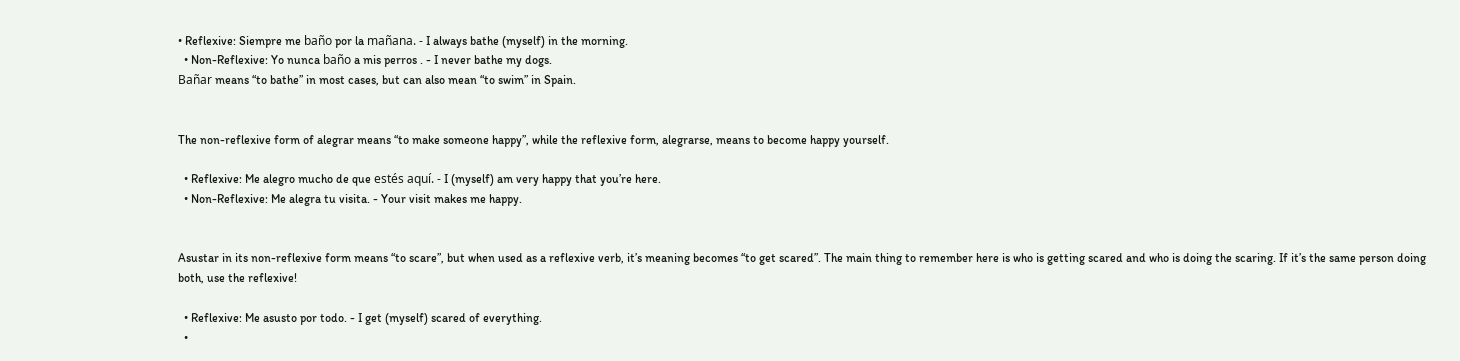• Reflexive: Siempre me baño por la mañana. - I always bathe (myself) in the morning.
  • Non-Reflexive: Yo nunca baño a mis perros . - I never bathe my dogs.
Bañar means “to bathe” in most cases, but can also mean “to swim” in Spain.


The non-reflexive form of alegrar means “to make someone happy”, while the reflexive form, alegrarse, means to become happy yourself.

  • Reflexive: Me alegro mucho de que estés aquí. - I (myself) am very happy that you’re here.
  • Non-Reflexive: Me alegra tu visita. - Your visit makes me happy.


Asustar in its non-reflexive form means “to scare”, but when used as a reflexive verb, it’s meaning becomes “to get scared”. The main thing to remember here is who is getting scared and who is doing the scaring. If it’s the same person doing both, use the reflexive!

  • Reflexive: Me asusto por todo. - I get (myself) scared of everything.
  •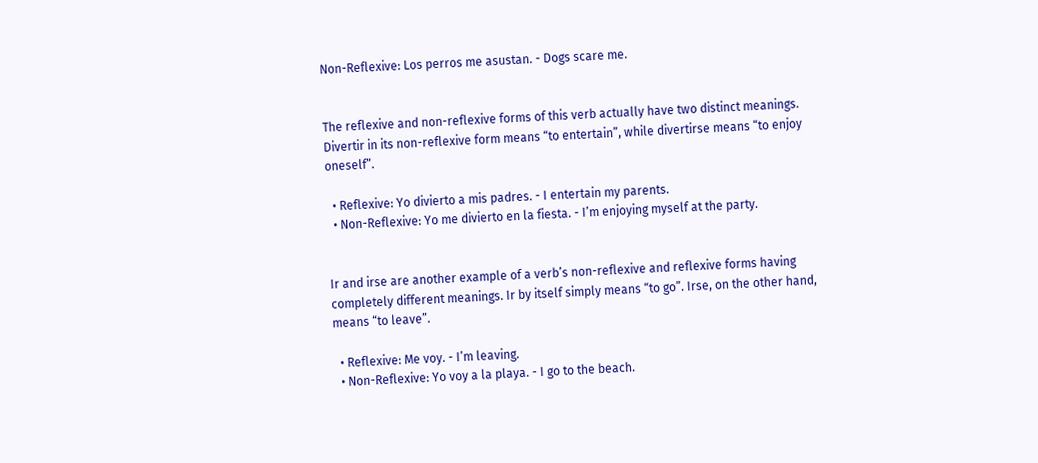Non-Reflexive: Los perros me asustan. - Dogs scare me.


The reflexive and non-reflexive forms of this verb actually have two distinct meanings. Divertir in its non-reflexive form means “to entertain”, while divertirse means “to enjoy oneself”.

  • Reflexive: Yo divierto a mis padres. - I entertain my parents.
  • Non-Reflexive: Yo me divierto en la fiesta. - I’m enjoying myself at the party.


Ir and irse are another example of a verb’s non-reflexive and reflexive forms having completely different meanings. Ir by itself simply means “to go”. Irse, on the other hand, means “to leave”.

  • Reflexive: Me voy. - I’m leaving.
  • Non-Reflexive: Yo voy a la playa. - I go to the beach.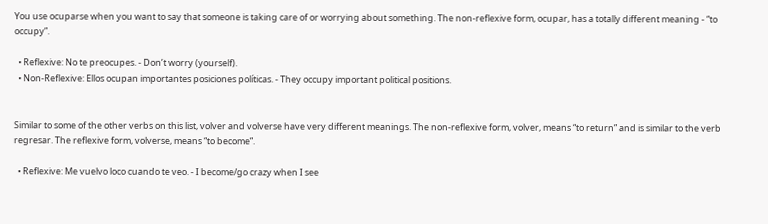You use ocuparse when you want to say that someone is taking care of or worrying about something. The non-reflexive form, ocupar, has a totally different meaning - “to occupy”.

  • Reflexive: No te preocupes. - Don’t worry (yourself).
  • Non-Reflexive: Ellos ocupan importantes posiciones políticas. - They occupy important political positions.


Similar to some of the other verbs on this list, volver and volverse have very different meanings. The non-reflexive form, volver, means “to return” and is similar to the verb regresar. The reflexive form, volverse, means “to become”.

  • Reflexive: Me vuelvo loco cuando te veo. - I become/go crazy when I see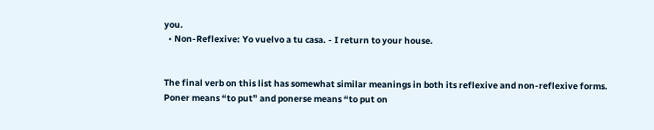you.
  • Non-Reflexive: Yo vuelvo a tu casa. - I return to your house.


The final verb on this list has somewhat similar meanings in both its reflexive and non-reflexive forms. Poner means “to put” and ponerse means “to put on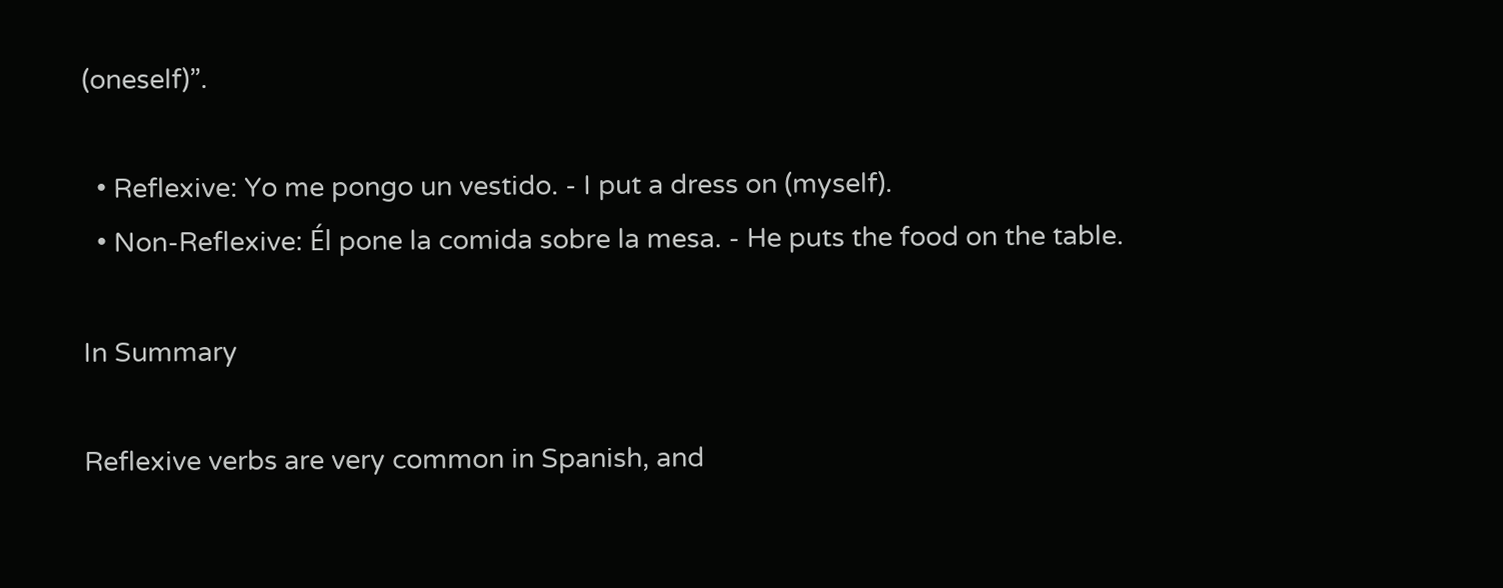(oneself)”.

  • Reflexive: Yo me pongo un vestido. - I put a dress on (myself).
  • Non-Reflexive: Él pone la comida sobre la mesa. - He puts the food on the table.

In Summary

Reflexive verbs are very common in Spanish, and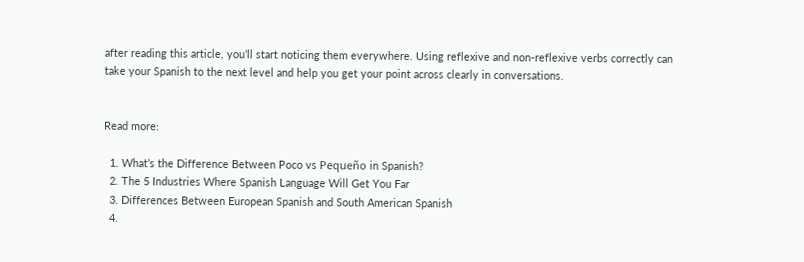after reading this article, you’ll start noticing them everywhere. Using reflexive and non-reflexive verbs correctly can take your Spanish to the next level and help you get your point across clearly in conversations.


Read more:

  1. What’s the Difference Between Poco vs Pequeño in Spanish?
  2. The 5 Industries Where Spanish Language Will Get You Far
  3. Differences Between European Spanish and South American Spanish
  4.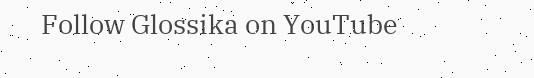Follow Glossika on YouTube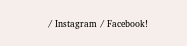/ Instagram / Facebook!